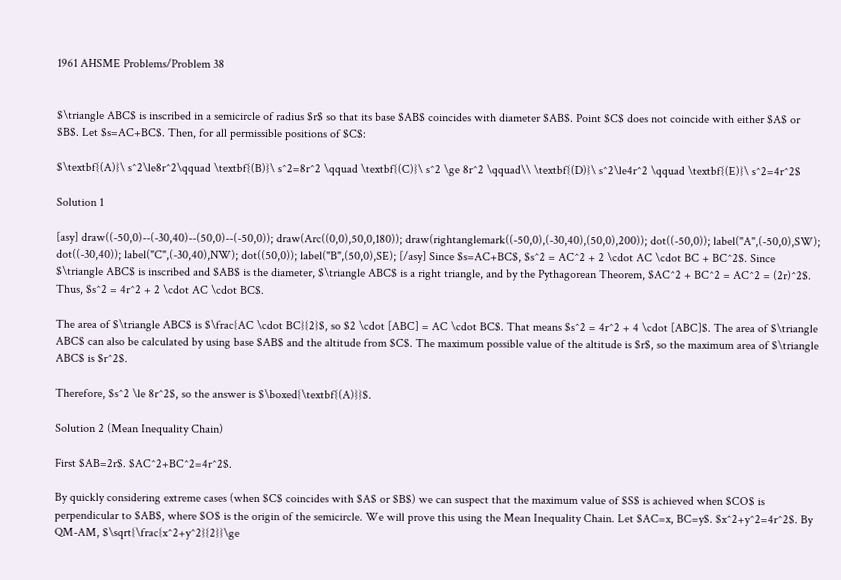1961 AHSME Problems/Problem 38


$\triangle ABC$ is inscribed in a semicircle of radius $r$ so that its base $AB$ coincides with diameter $AB$. Point $C$ does not coincide with either $A$ or $B$. Let $s=AC+BC$. Then, for all permissible positions of $C$:

$\textbf{(A)}\ s^2\le8r^2\qquad \textbf{(B)}\ s^2=8r^2 \qquad \textbf{(C)}\ s^2 \ge 8r^2 \qquad\\ \textbf{(D)}\ s^2\le4r^2 \qquad \textbf{(E)}\ s^2=4r^2$

Solution 1

[asy] draw((-50,0)--(-30,40)--(50,0)--(-50,0)); draw(Arc((0,0),50,0,180)); draw(rightanglemark((-50,0),(-30,40),(50,0),200)); dot((-50,0)); label("A",(-50,0),SW); dot((-30,40)); label("C",(-30,40),NW); dot((50,0)); label("B",(50,0),SE); [/asy] Since $s=AC+BC$, $s^2 = AC^2 + 2 \cdot AC \cdot BC + BC^2$. Since $\triangle ABC$ is inscribed and $AB$ is the diameter, $\triangle ABC$ is a right triangle, and by the Pythagorean Theorem, $AC^2 + BC^2 = AC^2 = (2r)^2$. Thus, $s^2 = 4r^2 + 2 \cdot AC \cdot BC$.

The area of $\triangle ABC$ is $\frac{AC \cdot BC}{2}$, so $2 \cdot [ABC] = AC \cdot BC$. That means $s^2 = 4r^2 + 4 \cdot [ABC]$. The area of $\triangle ABC$ can also be calculated by using base $AB$ and the altitude from $C$. The maximum possible value of the altitude is $r$, so the maximum area of $\triangle ABC$ is $r^2$.

Therefore, $s^2 \le 8r^2$, so the answer is $\boxed{\textbf{(A)}}$.

Solution 2 (Mean Inequality Chain)

First $AB=2r$. $AC^2+BC^2=4r^2$.

By quickly considering extreme cases (when $C$ coincides with $A$ or $B$) we can suspect that the maximum value of $S$ is achieved when $CO$ is perpendicular to $AB$, where $O$ is the origin of the semicircle. We will prove this using the Mean Inequality Chain. Let $AC=x, BC=y$. $x^2+y^2=4r^2$. By QM-AM, $\sqrt{\frac{x^2+y^2}{2}}\ge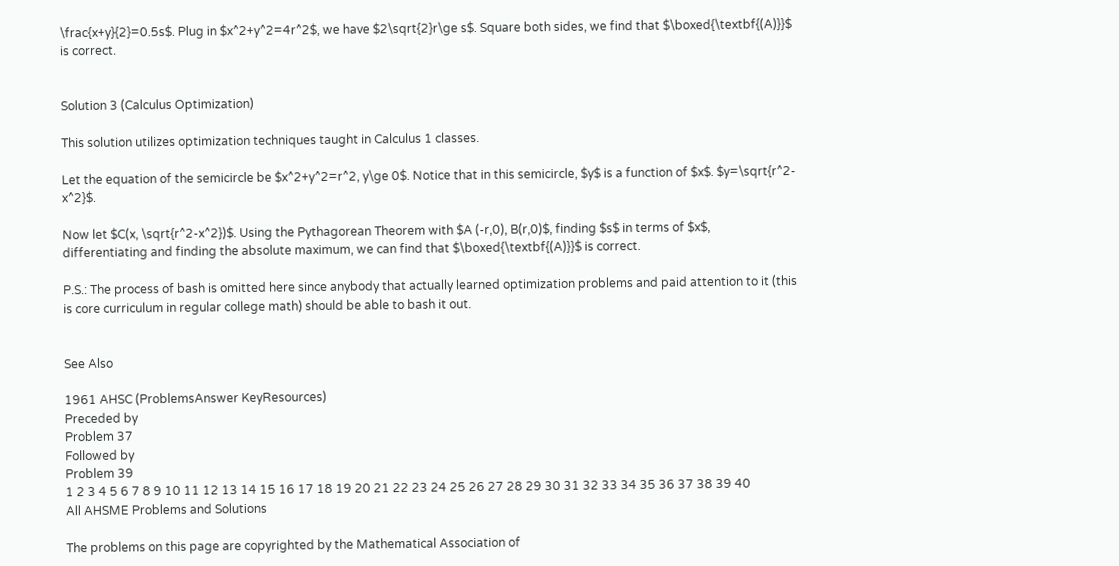\frac{x+y}{2}=0.5s$. Plug in $x^2+y^2=4r^2$, we have $2\sqrt{2}r\ge s$. Square both sides, we find that $\boxed{\textbf{(A)}}$ is correct.


Solution 3 (Calculus Optimization)

This solution utilizes optimization techniques taught in Calculus 1 classes.

Let the equation of the semicircle be $x^2+y^2=r^2, y\ge 0$. Notice that in this semicircle, $y$ is a function of $x$. $y=\sqrt{r^2-x^2}$.

Now let $C(x, \sqrt{r^2-x^2})$. Using the Pythagorean Theorem with $A (-r,0), B(r,0)$, finding $s$ in terms of $x$, differentiating and finding the absolute maximum, we can find that $\boxed{\textbf{(A)}}$ is correct.

P.S.: The process of bash is omitted here since anybody that actually learned optimization problems and paid attention to it (this is core curriculum in regular college math) should be able to bash it out.


See Also

1961 AHSC (ProblemsAnswer KeyResources)
Preceded by
Problem 37
Followed by
Problem 39
1 2 3 4 5 6 7 8 9 10 11 12 13 14 15 16 17 18 19 20 21 22 23 24 25 26 27 28 29 30 31 32 33 34 35 36 37 38 39 40
All AHSME Problems and Solutions

The problems on this page are copyrighted by the Mathematical Association of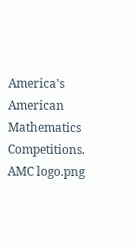America's American Mathematics Competitions. AMC logo.png